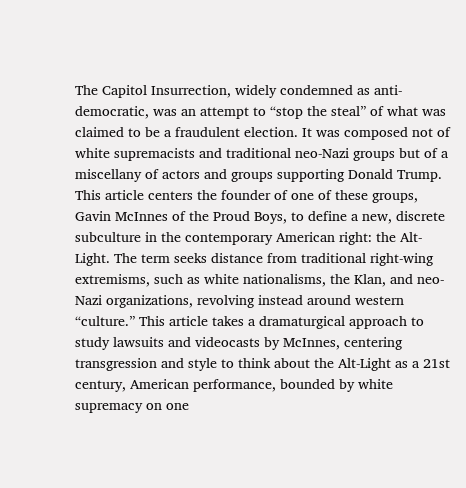The Capitol Insurrection, widely condemned as anti-democratic, was an attempt to “stop the steal” of what was claimed to be a fraudulent election. It was composed not of white supremacists and traditional neo-Nazi groups but of a miscellany of actors and groups supporting Donald Trump. This article centers the founder of one of these groups, Gavin McInnes of the Proud Boys, to define a new, discrete subculture in the contemporary American right: the Alt-Light. The term seeks distance from traditional right-wing extremisms, such as white nationalisms, the Klan, and neo-Nazi organizations, revolving instead around western “culture.” This article takes a dramaturgical approach to study lawsuits and videocasts by McInnes, centering transgression and style to think about the Alt-Light as a 21st century, American performance, bounded by white supremacy on one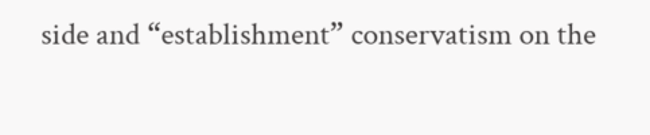side and “establishment” conservatism on the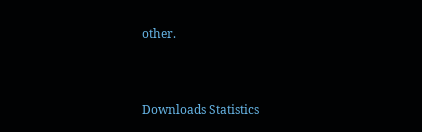other.



Downloads Statistics